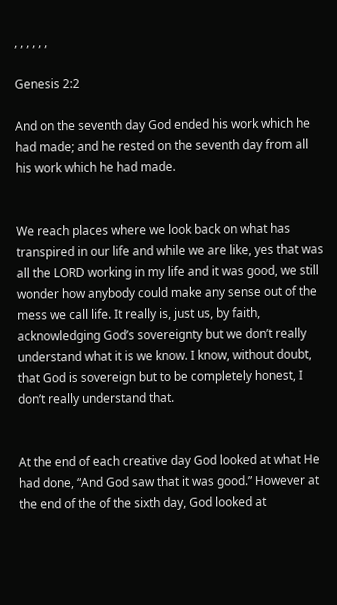, , , , , ,

Genesis 2:2

And on the seventh day God ended his work which he had made; and he rested on the seventh day from all his work which he had made.


We reach places where we look back on what has transpired in our life and while we are like, yes that was all the LORD working in my life and it was good, we still wonder how anybody could make any sense out of the mess we call life. It really is, just us, by faith, acknowledging God’s sovereignty but we don’t really understand what it is we know. I know, without doubt, that God is sovereign but to be completely honest, I don’t really understand that.


At the end of each creative day God looked at what He had done, “And God saw that it was good.” However at the end of the of the sixth day, God looked at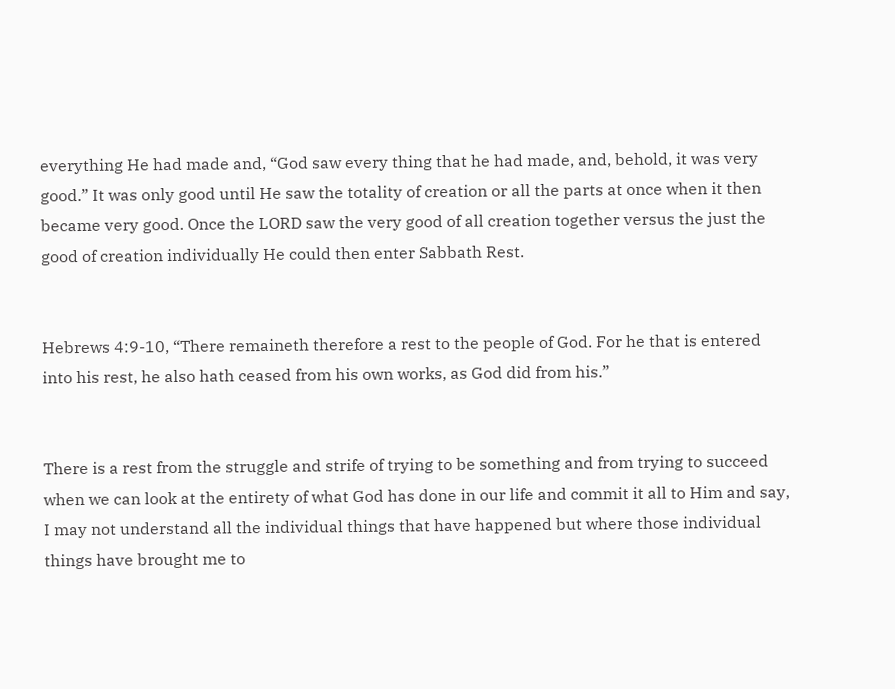everything He had made and, “God saw every thing that he had made, and, behold, it was very good.” It was only good until He saw the totality of creation or all the parts at once when it then became very good. Once the LORD saw the very good of all creation together versus the just the good of creation individually He could then enter Sabbath Rest.


Hebrews 4:9-10, “There remaineth therefore a rest to the people of God. For he that is entered into his rest, he also hath ceased from his own works, as God did from his.”


There is a rest from the struggle and strife of trying to be something and from trying to succeed when we can look at the entirety of what God has done in our life and commit it all to Him and say, I may not understand all the individual things that have happened but where those individual things have brought me to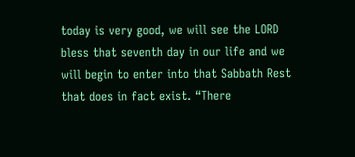today is very good, we will see the LORD bless that seventh day in our life and we will begin to enter into that Sabbath Rest that does in fact exist. “There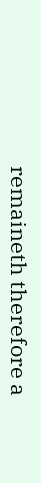remaineth therefore a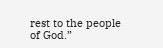rest to the people of God.”